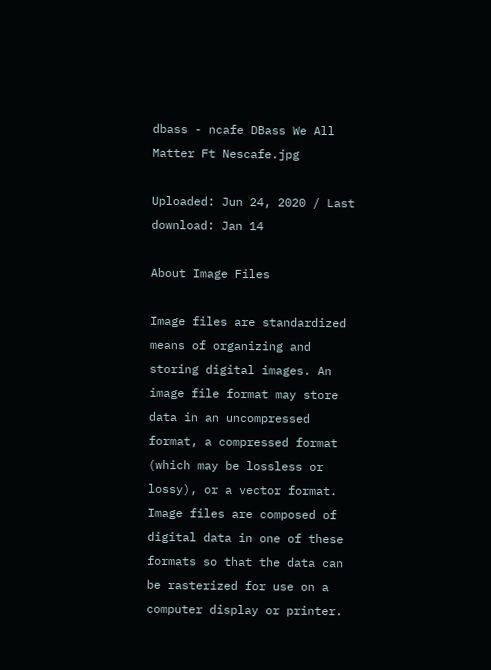dbass - ncafe DBass We All Matter Ft Nescafe.jpg

Uploaded: Jun 24, 2020 / Last download: Jan 14

About Image Files

Image files are standardized means of organizing and storing digital images. An image file format may store data in an uncompressed format, a compressed format (which may be lossless or lossy), or a vector format. Image files are composed of digital data in one of these formats so that the data can be rasterized for use on a computer display or printer.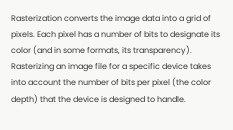Rasterization converts the image data into a grid of pixels. Each pixel has a number of bits to designate its color (and in some formats, its transparency). Rasterizing an image file for a specific device takes into account the number of bits per pixel (the color depth) that the device is designed to handle.